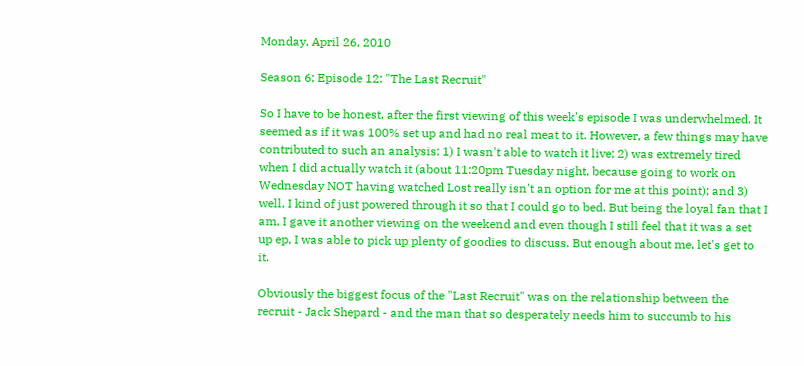Monday, April 26, 2010

Season 6; Episode 12: "The Last Recruit"

So I have to be honest, after the first viewing of this week's episode I was underwhelmed. It seemed as if it was 100% set up and had no real meat to it. However, a few things may have contributed to such an analysis: 1) I wasn't able to watch it live; 2) was extremely tired when I did actually watch it (about 11:20pm Tuesday night, because going to work on Wednesday NOT having watched Lost really isn't an option for me at this point); and 3) well, I kind of just powered through it so that I could go to bed. But being the loyal fan that I am, I gave it another viewing on the weekend and even though I still feel that it was a set up ep, I was able to pick up plenty of goodies to discuss. But enough about me, let's get to it.

Obviously the biggest focus of the "Last Recruit" was on the relationship between the recruit - Jack Shepard - and the man that so desperately needs him to succumb to his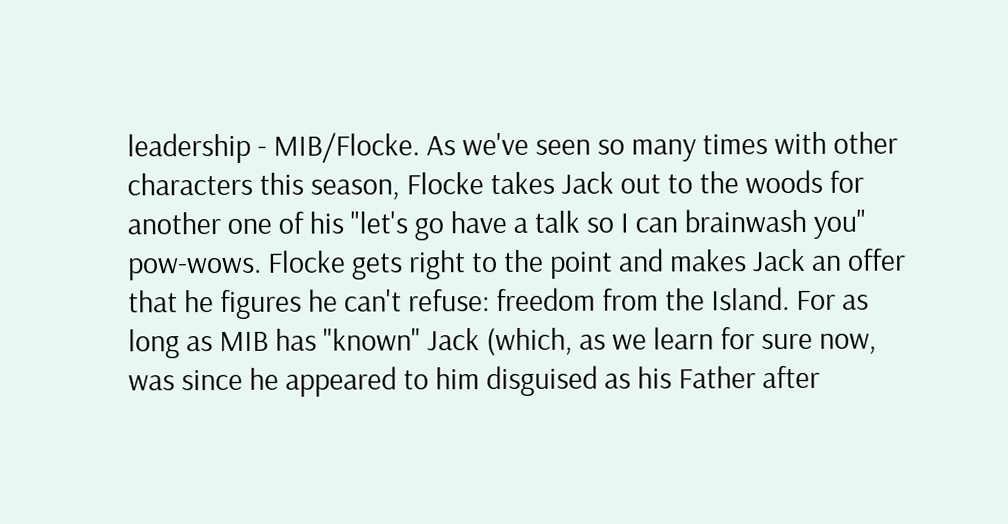leadership - MIB/Flocke. As we've seen so many times with other characters this season, Flocke takes Jack out to the woods for another one of his "let's go have a talk so I can brainwash you" pow-wows. Flocke gets right to the point and makes Jack an offer that he figures he can't refuse: freedom from the Island. For as long as MIB has "known" Jack (which, as we learn for sure now, was since he appeared to him disguised as his Father after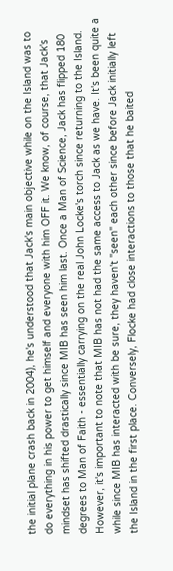the initial plane crash back in 2004), he's understood that Jack's main objective while on the Island was to do everything in his power to get himself and everyone with him OFF it. We know, of course, that Jack's mindset has shifted drastically since MIB has seen him last. Once a Man of Science, Jack has flipped 180 degrees to Man of Faith - essentially carrying on the real John Locke's torch since returning to the Island. However, it's important to note that MIB has not had the same access to Jack as we have. It's been quite a while since MIB has interacted with be sure, they haven't "seen" each other since before Jack initially left the Island in the first place. Conversely, Flocke had close interactions to those that he baited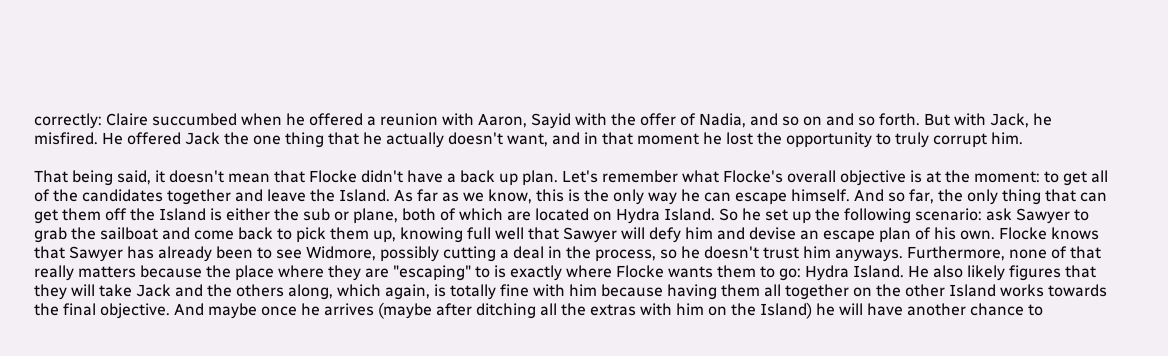correctly: Claire succumbed when he offered a reunion with Aaron, Sayid with the offer of Nadia, and so on and so forth. But with Jack, he misfired. He offered Jack the one thing that he actually doesn't want, and in that moment he lost the opportunity to truly corrupt him.

That being said, it doesn't mean that Flocke didn't have a back up plan. Let's remember what Flocke's overall objective is at the moment: to get all of the candidates together and leave the Island. As far as we know, this is the only way he can escape himself. And so far, the only thing that can get them off the Island is either the sub or plane, both of which are located on Hydra Island. So he set up the following scenario: ask Sawyer to grab the sailboat and come back to pick them up, knowing full well that Sawyer will defy him and devise an escape plan of his own. Flocke knows that Sawyer has already been to see Widmore, possibly cutting a deal in the process, so he doesn't trust him anyways. Furthermore, none of that really matters because the place where they are "escaping" to is exactly where Flocke wants them to go: Hydra Island. He also likely figures that they will take Jack and the others along, which again, is totally fine with him because having them all together on the other Island works towards the final objective. And maybe once he arrives (maybe after ditching all the extras with him on the Island) he will have another chance to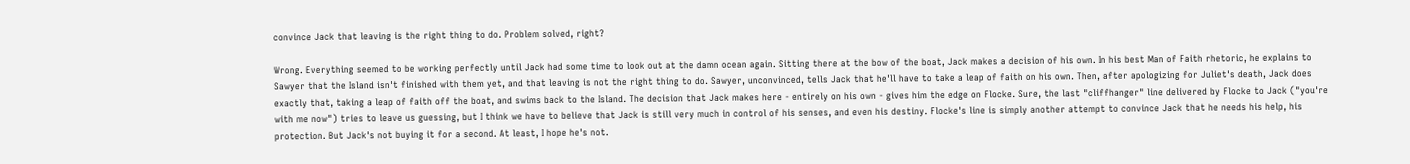convince Jack that leaving is the right thing to do. Problem solved, right?

Wrong. Everything seemed to be working perfectly until Jack had some time to look out at the damn ocean again. Sitting there at the bow of the boat, Jack makes a decision of his own. In his best Man of Faith rhetoric, he explains to Sawyer that the Island isn't finished with them yet, and that leaving is not the right thing to do. Sawyer, unconvinced, tells Jack that he'll have to take a leap of faith on his own. Then, after apologizing for Juliet's death, Jack does exactly that, taking a leap of faith off the boat, and swims back to the Island. The decision that Jack makes here - entirely on his own - gives him the edge on Flocke. Sure, the last "cliffhanger" line delivered by Flocke to Jack ("you're with me now") tries to leave us guessing, but I think we have to believe that Jack is still very much in control of his senses, and even his destiny. Flocke's line is simply another attempt to convince Jack that he needs his help, his protection. But Jack's not buying it for a second. At least, I hope he's not.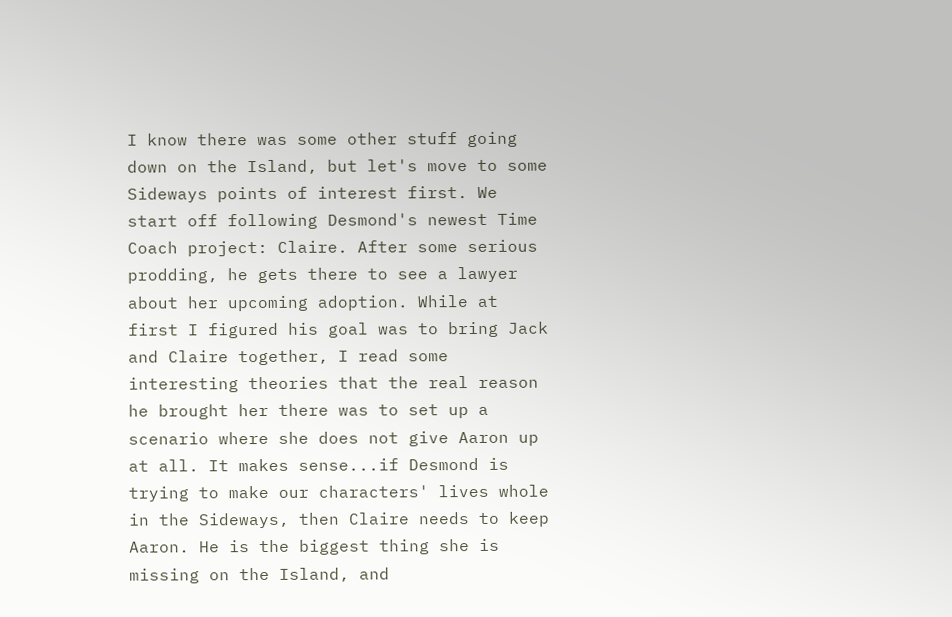I know there was some other stuff going down on the Island, but let's move to some Sideways points of interest first. We start off following Desmond's newest Time Coach project: Claire. After some serious prodding, he gets there to see a lawyer about her upcoming adoption. While at first I figured his goal was to bring Jack and Claire together, I read some interesting theories that the real reason he brought her there was to set up a scenario where she does not give Aaron up at all. It makes sense...if Desmond is trying to make our characters' lives whole in the Sideways, then Claire needs to keep Aaron. He is the biggest thing she is missing on the Island, and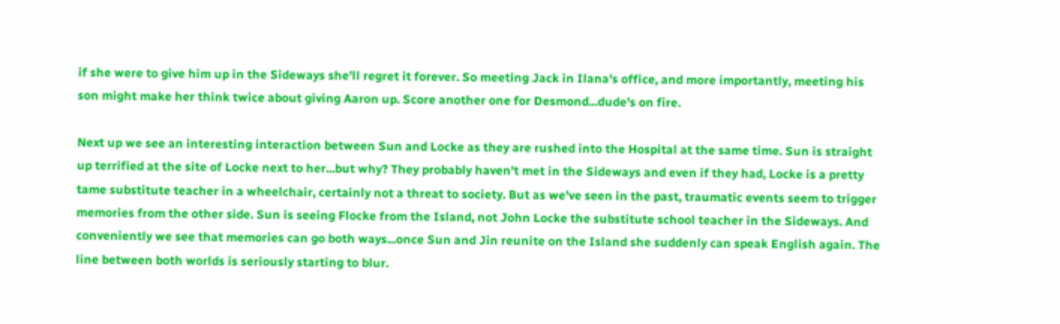if she were to give him up in the Sideways she'll regret it forever. So meeting Jack in Ilana's office, and more importantly, meeting his son might make her think twice about giving Aaron up. Score another one for Desmond...dude's on fire.

Next up we see an interesting interaction between Sun and Locke as they are rushed into the Hospital at the same time. Sun is straight up terrified at the site of Locke next to her...but why? They probably haven't met in the Sideways and even if they had, Locke is a pretty tame substitute teacher in a wheelchair, certainly not a threat to society. But as we've seen in the past, traumatic events seem to trigger memories from the other side. Sun is seeing Flocke from the Island, not John Locke the substitute school teacher in the Sideways. And conveniently we see that memories can go both ways...once Sun and Jin reunite on the Island she suddenly can speak English again. The line between both worlds is seriously starting to blur.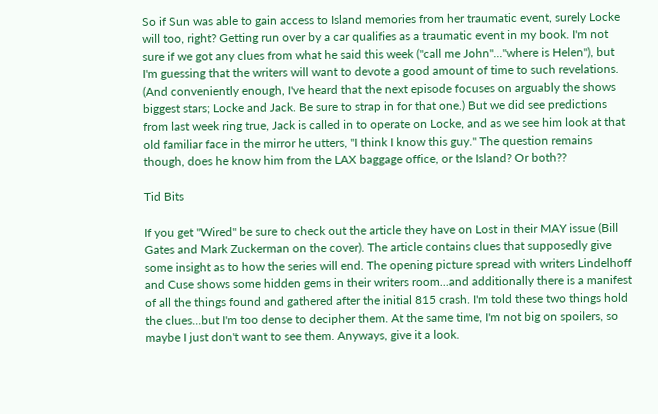So if Sun was able to gain access to Island memories from her traumatic event, surely Locke will too, right? Getting run over by a car qualifies as a traumatic event in my book. I'm not sure if we got any clues from what he said this week ("call me John"..."where is Helen"), but I'm guessing that the writers will want to devote a good amount of time to such revelations. (And conveniently enough, I've heard that the next episode focuses on arguably the shows biggest stars; Locke and Jack. Be sure to strap in for that one.) But we did see predictions from last week ring true, Jack is called in to operate on Locke, and as we see him look at that old familiar face in the mirror he utters, "I think I know this guy." The question remains though, does he know him from the LAX baggage office, or the Island? Or both??

Tid Bits

If you get "Wired" be sure to check out the article they have on Lost in their MAY issue (Bill Gates and Mark Zuckerman on the cover). The article contains clues that supposedly give some insight as to how the series will end. The opening picture spread with writers Lindelhoff and Cuse shows some hidden gems in their writers room...and additionally there is a manifest of all the things found and gathered after the initial 815 crash. I'm told these two things hold the clues...but I'm too dense to decipher them. At the same time, I'm not big on spoilers, so maybe I just don't want to see them. Anyways, give it a look.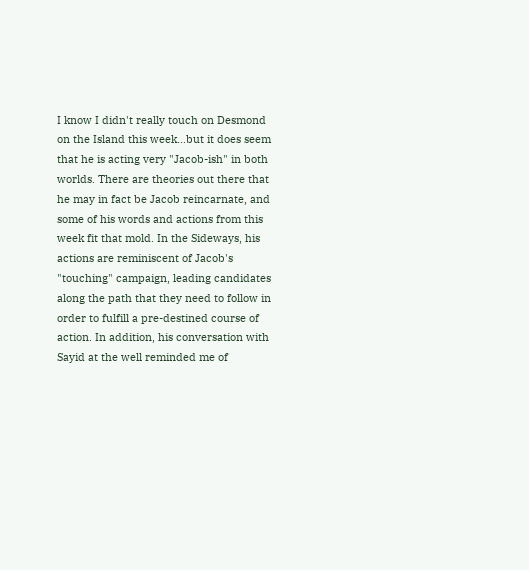I know I didn't really touch on Desmond on the Island this week...but it does seem that he is acting very "Jacob-ish" in both worlds. There are theories out there that he may in fact be Jacob reincarnate, and some of his words and actions from this week fit that mold. In the Sideways, his actions are reminiscent of Jacob's "touching" campaign, leading candidates along the path that they need to follow in order to fulfill a pre-destined course of action. In addition, his conversation with Sayid at the well reminded me of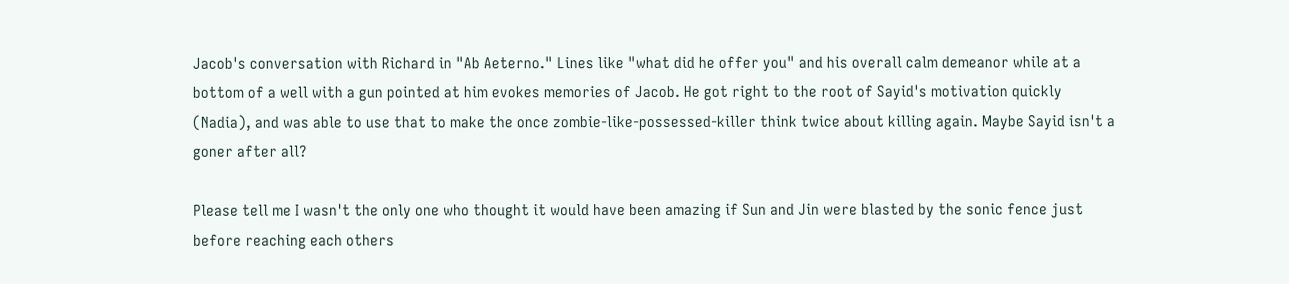Jacob's conversation with Richard in "Ab Aeterno." Lines like "what did he offer you" and his overall calm demeanor while at a bottom of a well with a gun pointed at him evokes memories of Jacob. He got right to the root of Sayid's motivation quickly (Nadia), and was able to use that to make the once zombie-like-possessed-killer think twice about killing again. Maybe Sayid isn't a goner after all?

Please tell me I wasn't the only one who thought it would have been amazing if Sun and Jin were blasted by the sonic fence just before reaching each others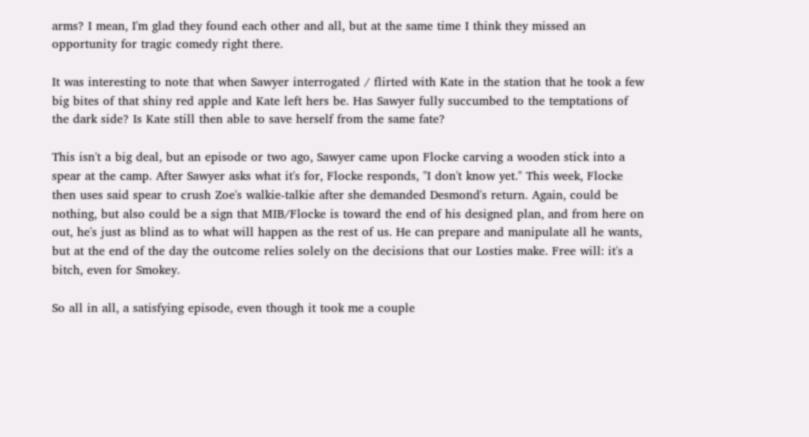arms? I mean, I'm glad they found each other and all, but at the same time I think they missed an opportunity for tragic comedy right there.

It was interesting to note that when Sawyer interrogated / flirted with Kate in the station that he took a few big bites of that shiny red apple and Kate left hers be. Has Sawyer fully succumbed to the temptations of the dark side? Is Kate still then able to save herself from the same fate?

This isn't a big deal, but an episode or two ago, Sawyer came upon Flocke carving a wooden stick into a spear at the camp. After Sawyer asks what it's for, Flocke responds, "I don't know yet." This week, Flocke then uses said spear to crush Zoe's walkie-talkie after she demanded Desmond's return. Again, could be nothing, but also could be a sign that MIB/Flocke is toward the end of his designed plan, and from here on out, he's just as blind as to what will happen as the rest of us. He can prepare and manipulate all he wants, but at the end of the day the outcome relies solely on the decisions that our Losties make. Free will: it's a bitch, even for Smokey.

So all in all, a satisfying episode, even though it took me a couple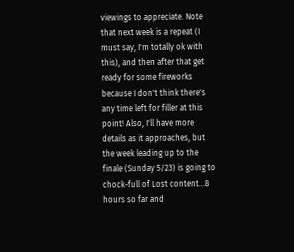viewings to appreciate. Note that next week is a repeat (I must say, I'm totally ok with this), and then after that get ready for some fireworks because I don't think there's any time left for filler at this point! Also, I'll have more details as it approaches, but the week leading up to the finale (Sunday 5/23) is going to chock-full of Lost content...8 hours so far and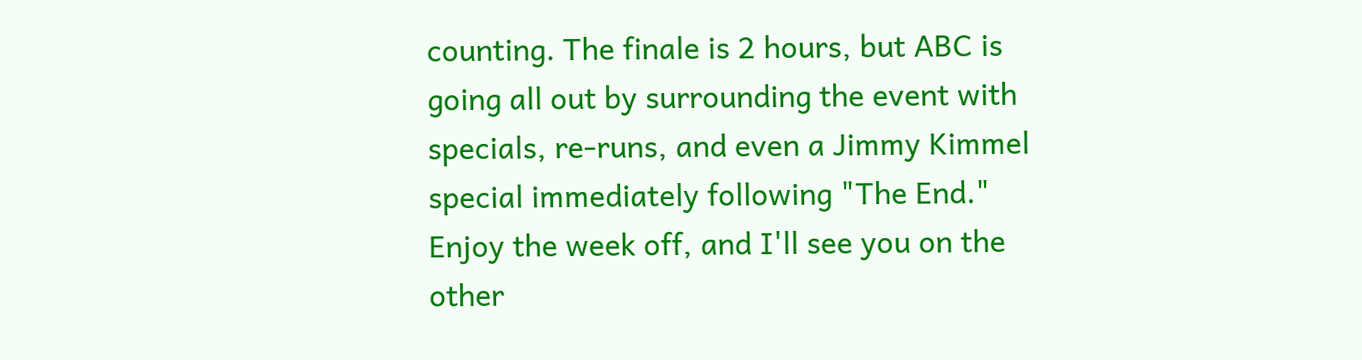counting. The finale is 2 hours, but ABC is going all out by surrounding the event with specials, re-runs, and even a Jimmy Kimmel special immediately following "The End." Enjoy the week off, and I'll see you on the other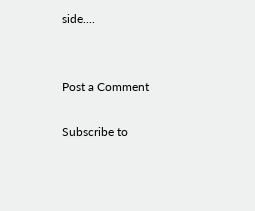side....


Post a Comment

Subscribe to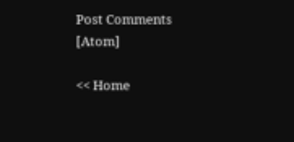Post Comments [Atom]

<< Home